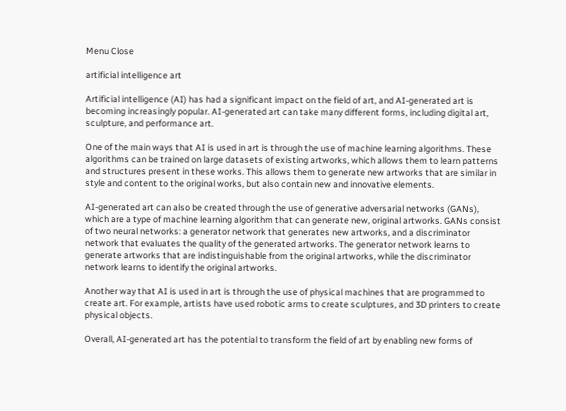Menu Close

artificial intelligence art

Artificial intelligence (AI) has had a significant impact on the field of art, and AI-generated art is becoming increasingly popular. AI-generated art can take many different forms, including digital art, sculpture, and performance art.

One of the main ways that AI is used in art is through the use of machine learning algorithms. These algorithms can be trained on large datasets of existing artworks, which allows them to learn patterns and structures present in these works. This allows them to generate new artworks that are similar in style and content to the original works, but also contain new and innovative elements.

AI-generated art can also be created through the use of generative adversarial networks (GANs), which are a type of machine learning algorithm that can generate new, original artworks. GANs consist of two neural networks: a generator network that generates new artworks, and a discriminator network that evaluates the quality of the generated artworks. The generator network learns to generate artworks that are indistinguishable from the original artworks, while the discriminator network learns to identify the original artworks.

Another way that AI is used in art is through the use of physical machines that are programmed to create art. For example, artists have used robotic arms to create sculptures, and 3D printers to create physical objects.

Overall, AI-generated art has the potential to transform the field of art by enabling new forms of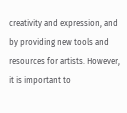creativity and expression, and by providing new tools and resources for artists. However, it is important to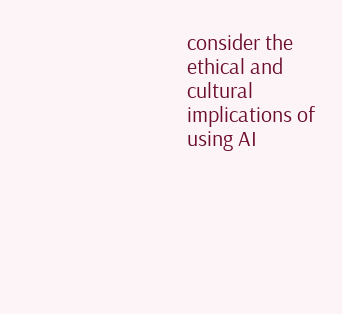consider the ethical and cultural implications of using AI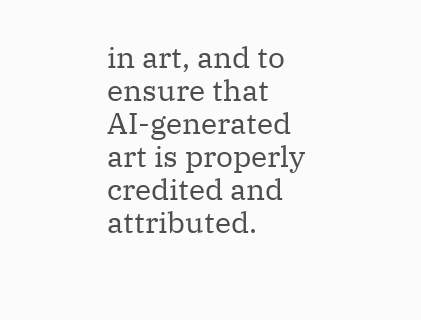in art, and to ensure that AI-generated art is properly credited and attributed.